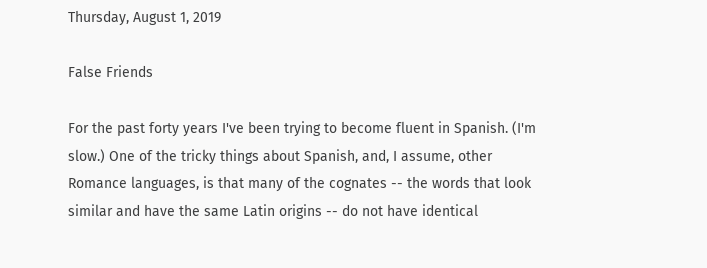Thursday, August 1, 2019

False Friends

For the past forty years I've been trying to become fluent in Spanish. (I'm slow.) One of the tricky things about Spanish, and, I assume, other Romance languages, is that many of the cognates -- the words that look similar and have the same Latin origins -- do not have identical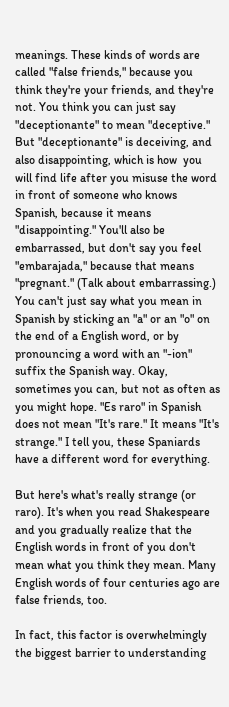meanings. These kinds of words are called "false friends," because you think they're your friends, and they're not. You think you can just say "deceptionante" to mean "deceptive." But "deceptionante" is deceiving, and also disappointing, which is how  you will find life after you misuse the word in front of someone who knows Spanish, because it means "disappointing." You'll also be embarrassed, but don't say you feel "embarajada," because that means "pregnant." (Talk about embarrassing.)  You can't just say what you mean in Spanish by sticking an "a" or an "o" on the end of a English word, or by pronouncing a word with an "-ion" suffix the Spanish way. Okay, sometimes you can, but not as often as you might hope. "Es raro" in Spanish does not mean "It's rare." It means "It's strange." I tell you, these Spaniards have a different word for everything.

But here's what's really strange (or raro). It's when you read Shakespeare and you gradually realize that the English words in front of you don't mean what you think they mean. Many English words of four centuries ago are false friends, too.

In fact, this factor is overwhelmingly the biggest barrier to understanding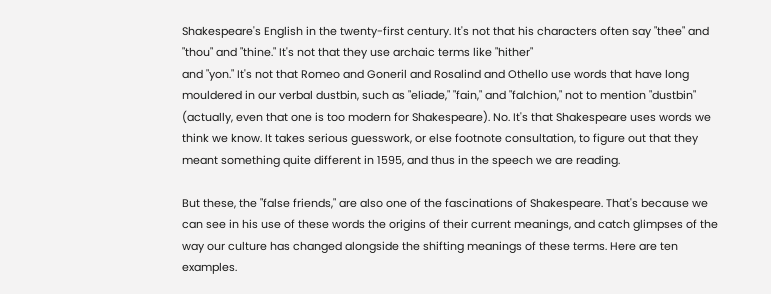Shakespeare's English in the twenty-first century. It's not that his characters often say "thee" and "thou" and "thine." It's not that they use archaic terms like "hither"
and "yon." It's not that Romeo and Goneril and Rosalind and Othello use words that have long mouldered in our verbal dustbin, such as "eliade," "fain," and "falchion," not to mention "dustbin" (actually, even that one is too modern for Shakespeare). No. It's that Shakespeare uses words we think we know. It takes serious guesswork, or else footnote consultation, to figure out that they meant something quite different in 1595, and thus in the speech we are reading.

But these, the "false friends," are also one of the fascinations of Shakespeare. That's because we can see in his use of these words the origins of their current meanings, and catch glimpses of the way our culture has changed alongside the shifting meanings of these terms. Here are ten examples.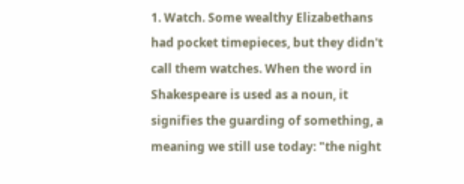1. Watch. Some wealthy Elizabethans had pocket timepieces, but they didn't call them watches. When the word in Shakespeare is used as a noun, it signifies the guarding of something, a meaning we still use today: "the night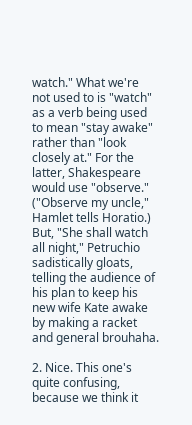watch." What we're not used to is "watch" as a verb being used to mean "stay awake" rather than "look closely at." For the latter, Shakespeare would use "observe." ("Observe my uncle," Hamlet tells Horatio.) But, "She shall watch all night," Petruchio sadistically gloats, telling the audience of his plan to keep his new wife Kate awake by making a racket and general brouhaha.

2. Nice. This one's quite confusing, because we think it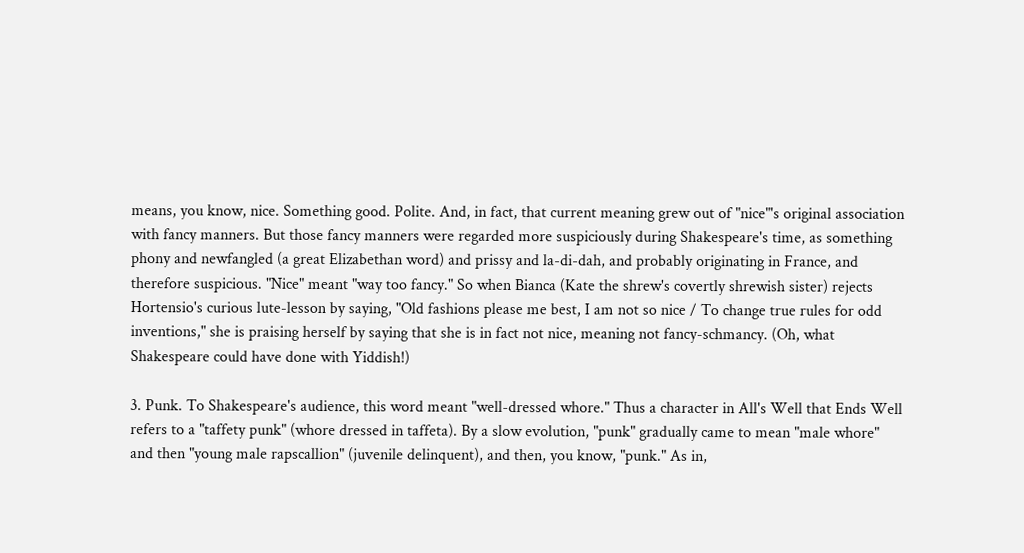means, you know, nice. Something good. Polite. And, in fact, that current meaning grew out of "nice"'s original association with fancy manners. But those fancy manners were regarded more suspiciously during Shakespeare's time, as something phony and newfangled (a great Elizabethan word) and prissy and la-di-dah, and probably originating in France, and therefore suspicious. "Nice" meant "way too fancy." So when Bianca (Kate the shrew's covertly shrewish sister) rejects Hortensio's curious lute-lesson by saying, "Old fashions please me best, I am not so nice / To change true rules for odd inventions," she is praising herself by saying that she is in fact not nice, meaning not fancy-schmancy. (Oh, what Shakespeare could have done with Yiddish!)

3. Punk. To Shakespeare's audience, this word meant "well-dressed whore." Thus a character in All's Well that Ends Well refers to a "taffety punk" (whore dressed in taffeta). By a slow evolution, "punk" gradually came to mean "male whore" and then "young male rapscallion" (juvenile delinquent), and then, you know, "punk." As in,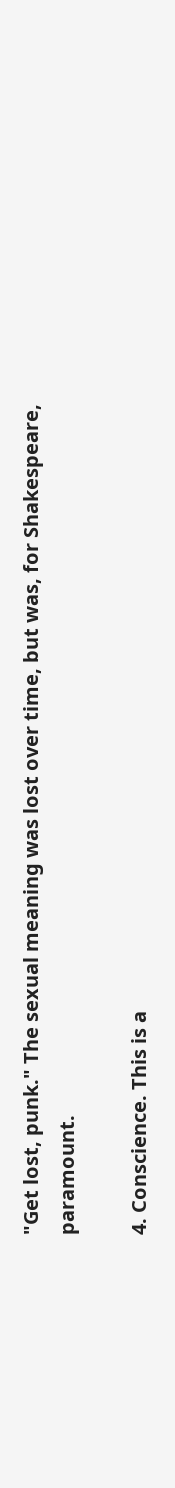"Get lost, punk." The sexual meaning was lost over time, but was, for Shakespeare, paramount.

4. Conscience. This is a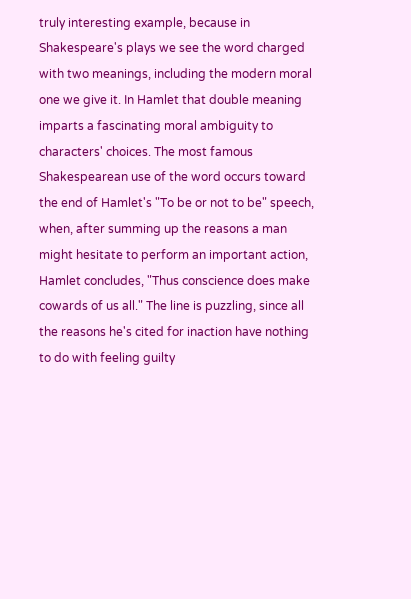truly interesting example, because in Shakespeare's plays we see the word charged with two meanings, including the modern moral one we give it. In Hamlet that double meaning imparts a fascinating moral ambiguity to characters' choices. The most famous Shakespearean use of the word occurs toward the end of Hamlet's "To be or not to be" speech, when, after summing up the reasons a man might hesitate to perform an important action, Hamlet concludes, "Thus conscience does make cowards of us all." The line is puzzling, since all the reasons he's cited for inaction have nothing to do with feeling guilty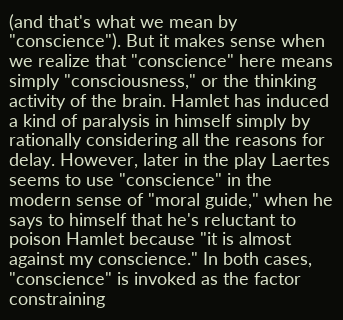(and that's what we mean by "conscience"). But it makes sense when we realize that "conscience" here means simply "consciousness," or the thinking activity of the brain. Hamlet has induced a kind of paralysis in himself simply by rationally considering all the reasons for delay. However, later in the play Laertes seems to use "conscience" in the modern sense of "moral guide," when he says to himself that he's reluctant to poison Hamlet because "it is almost against my conscience." In both cases, "conscience" is invoked as the factor constraining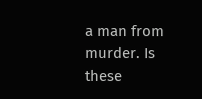a man from murder. Is these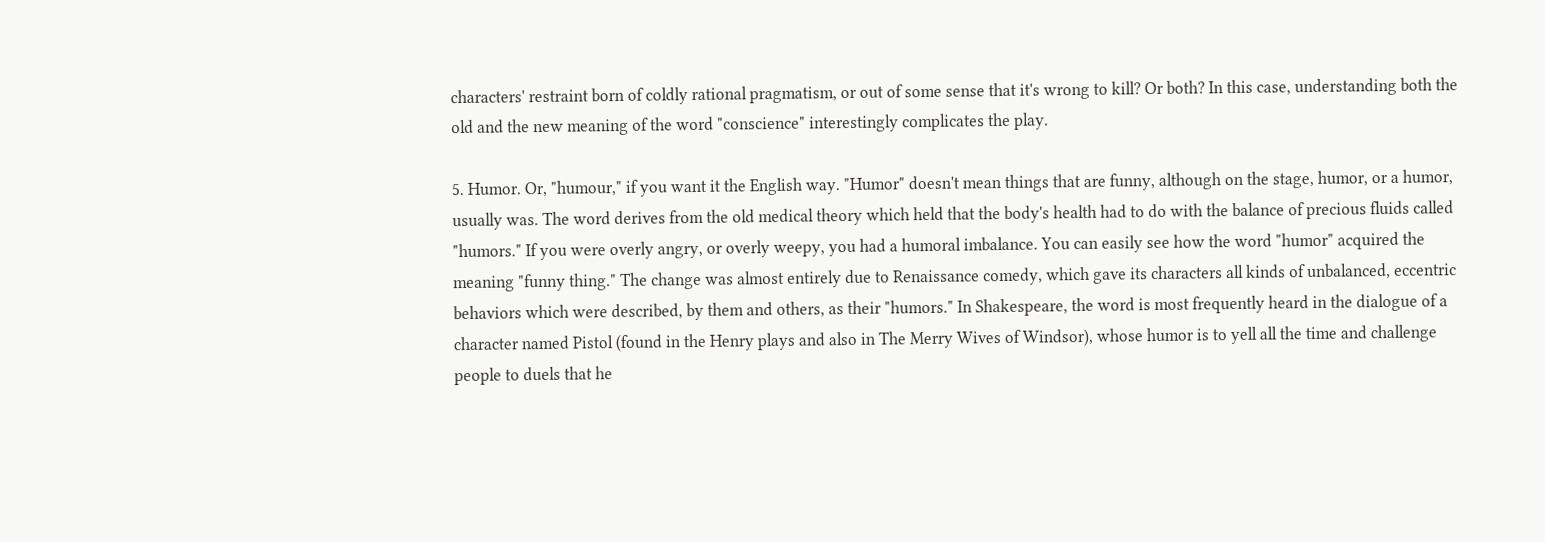characters' restraint born of coldly rational pragmatism, or out of some sense that it's wrong to kill? Or both? In this case, understanding both the old and the new meaning of the word "conscience" interestingly complicates the play.

5. Humor. Or, "humour," if you want it the English way. "Humor" doesn't mean things that are funny, although on the stage, humor, or a humor, usually was. The word derives from the old medical theory which held that the body's health had to do with the balance of precious fluids called "humors." If you were overly angry, or overly weepy, you had a humoral imbalance. You can easily see how the word "humor" acquired the meaning "funny thing." The change was almost entirely due to Renaissance comedy, which gave its characters all kinds of unbalanced, eccentric behaviors which were described, by them and others, as their "humors." In Shakespeare, the word is most frequently heard in the dialogue of a character named Pistol (found in the Henry plays and also in The Merry Wives of Windsor), whose humor is to yell all the time and challenge people to duels that he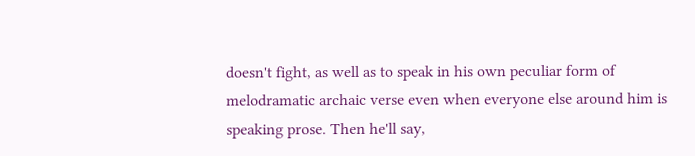doesn't fight, as well as to speak in his own peculiar form of melodramatic archaic verse even when everyone else around him is speaking prose. Then he'll say,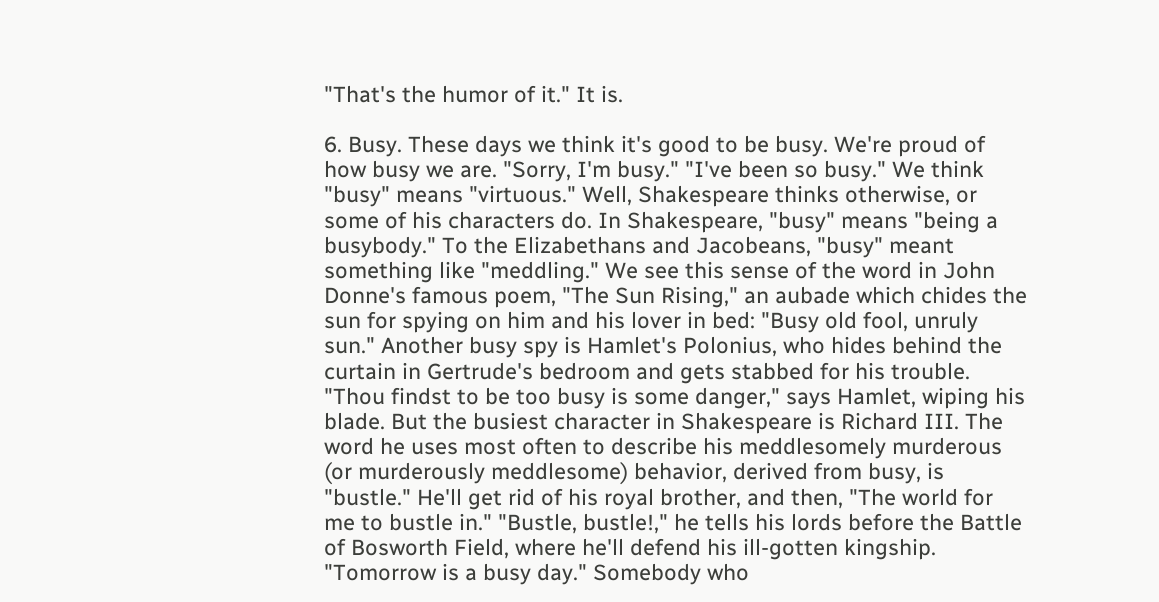"That's the humor of it." It is.

6. Busy. These days we think it's good to be busy. We're proud of how busy we are. "Sorry, I'm busy." "I've been so busy." We think "busy" means "virtuous." Well, Shakespeare thinks otherwise, or some of his characters do. In Shakespeare, "busy" means "being a busybody." To the Elizabethans and Jacobeans, "busy" meant something like "meddling." We see this sense of the word in John Donne's famous poem, "The Sun Rising," an aubade which chides the sun for spying on him and his lover in bed: "Busy old fool, unruly sun." Another busy spy is Hamlet's Polonius, who hides behind the curtain in Gertrude's bedroom and gets stabbed for his trouble. "Thou findst to be too busy is some danger," says Hamlet, wiping his blade. But the busiest character in Shakespeare is Richard III. The word he uses most often to describe his meddlesomely murderous (or murderously meddlesome) behavior, derived from busy, is "bustle." He'll get rid of his royal brother, and then, "The world for me to bustle in." "Bustle, bustle!," he tells his lords before the Battle of Bosworth Field, where he'll defend his ill-gotten kingship. "Tomorrow is a busy day." Somebody who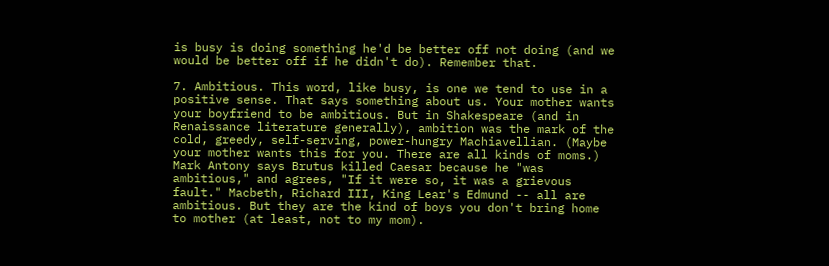is busy is doing something he'd be better off not doing (and we would be better off if he didn't do). Remember that.

7. Ambitious. This word, like busy, is one we tend to use in a positive sense. That says something about us. Your mother wants your boyfriend to be ambitious. But in Shakespeare (and in Renaissance literature generally), ambition was the mark of the cold, greedy, self-serving, power-hungry Machiavellian. (Maybe your mother wants this for you. There are all kinds of moms.) Mark Antony says Brutus killed Caesar because he "was ambitious," and agrees, "If it were so, it was a grievous fault." Macbeth, Richard III, King Lear's Edmund -- all are ambitious. But they are the kind of boys you don't bring home to mother (at least, not to my mom).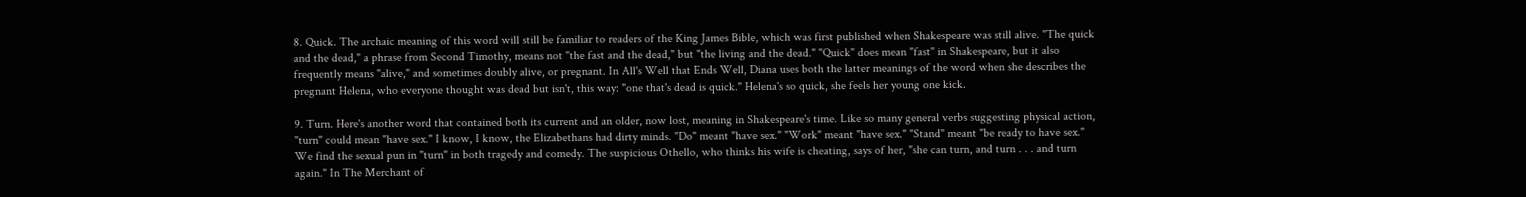8. Quick. The archaic meaning of this word will still be familiar to readers of the King James Bible, which was first published when Shakespeare was still alive. "The quick and the dead," a phrase from Second Timothy, means not "the fast and the dead," but "the living and the dead." "Quick" does mean "fast" in Shakespeare, but it also frequently means "alive," and sometimes doubly alive, or pregnant. In All's Well that Ends Well, Diana uses both the latter meanings of the word when she describes the pregnant Helena, who everyone thought was dead but isn't, this way: "one that's dead is quick." Helena's so quick, she feels her young one kick.

9. Turn. Here's another word that contained both its current and an older, now lost, meaning in Shakespeare's time. Like so many general verbs suggesting physical action, "turn" could mean "have sex." I know, I know, the Elizabethans had dirty minds. "Do" meant "have sex." "Work" meant "have sex." "Stand" meant "be ready to have sex." We find the sexual pun in "turn" in both tragedy and comedy. The suspicious Othello, who thinks his wife is cheating, says of her, "she can turn, and turn . . . and turn again." In The Merchant of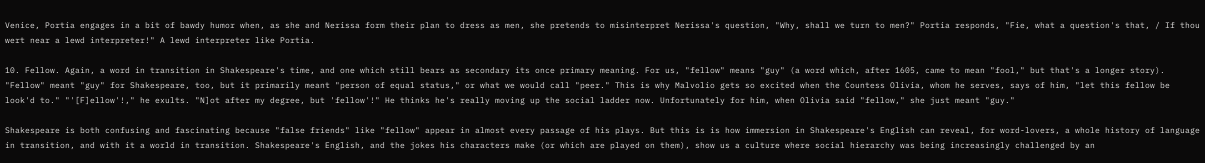Venice, Portia engages in a bit of bawdy humor when, as she and Nerissa form their plan to dress as men, she pretends to misinterpret Nerissa's question, "Why, shall we turn to men?" Portia responds, "Fie, what a question's that, / If thou wert near a lewd interpreter!" A lewd interpreter like Portia.

10. Fellow. Again, a word in transition in Shakespeare's time, and one which still bears as secondary its once primary meaning. For us, "fellow" means "guy" (a word which, after 1605, came to mean "fool," but that's a longer story). "Fellow" meant "guy" for Shakespeare, too, but it primarily meant "person of equal status," or what we would call "peer." This is why Malvolio gets so excited when the Countess Olivia, whom he serves, says of him, "let this fellow be look'd to." "'[F]ellow'!," he exults. "N]ot after my degree, but 'fellow'!" He thinks he's really moving up the social ladder now. Unfortunately for him, when Olivia said "fellow," she just meant "guy."

Shakespeare is both confusing and fascinating because "false friends" like "fellow" appear in almost every passage of his plays. But this is is how immersion in Shakespeare's English can reveal, for word-lovers, a whole history of language in transition, and with it a world in transition. Shakespeare's English, and the jokes his characters make (or which are played on them), show us a culture where social hierarchy was being increasingly challenged by an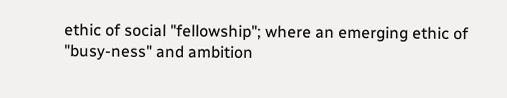ethic of social "fellowship"; where an emerging ethic of "busy-ness" and ambition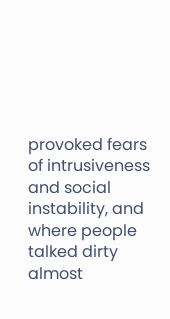provoked fears of intrusiveness and social instability, and where people talked dirty almost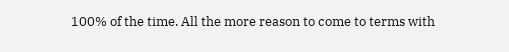100% of the time. All the more reason to come to terms with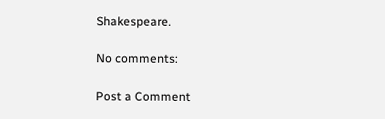Shakespeare.

No comments:

Post a Comment